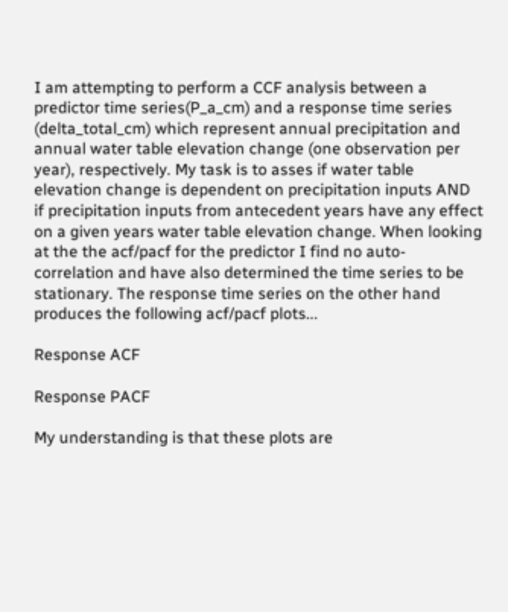I am attempting to perform a CCF analysis between a predictor time series(P_a_cm) and a response time series (delta_total_cm) which represent annual precipitation and annual water table elevation change (one observation per year), respectively. My task is to asses if water table elevation change is dependent on precipitation inputs AND if precipitation inputs from antecedent years have any effect on a given years water table elevation change. When looking at the the acf/pacf for the predictor I find no auto-correlation and have also determined the time series to be stationary. The response time series on the other hand produces the following acf/pacf plots...

Response ACF

Response PACF

My understanding is that these plots are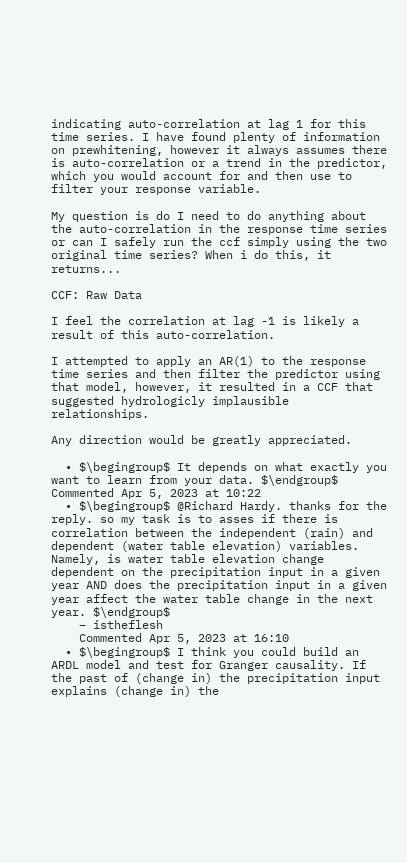indicating auto-correlation at lag 1 for this time series. I have found plenty of information on prewhitening, however it always assumes there is auto-correlation or a trend in the predictor, which you would account for and then use to filter your response variable.

My question is do I need to do anything about the auto-correlation in the response time series or can I safely run the ccf simply using the two original time series? When i do this, it returns...

CCF: Raw Data

I feel the correlation at lag -1 is likely a result of this auto-correlation.

I attempted to apply an AR(1) to the response time series and then filter the predictor using that model, however, it resulted in a CCF that suggested hydrologicly implausible relationships.

Any direction would be greatly appreciated.

  • $\begingroup$ It depends on what exactly you want to learn from your data. $\endgroup$ Commented Apr 5, 2023 at 10:22
  • $\begingroup$ @Richard Hardy. thanks for the reply. so my task is to asses if there is correlation between the independent (rain) and dependent (water table elevation) variables. Namely, is water table elevation change dependent on the precipitation input in a given year AND does the precipitation input in a given year affect the water table change in the next year. $\endgroup$
    – istheflesh
    Commented Apr 5, 2023 at 16:10
  • $\begingroup$ I think you could build an ARDL model and test for Granger causality. If the past of (change in) the precipitation input explains (change in) the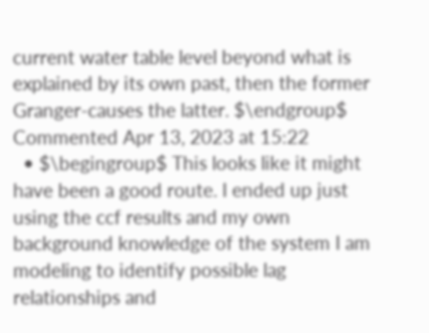current water table level beyond what is explained by its own past, then the former Granger-causes the latter. $\endgroup$ Commented Apr 13, 2023 at 15:22
  • $\begingroup$ This looks like it might have been a good route. I ended up just using the ccf results and my own background knowledge of the system I am modeling to identify possible lag relationships and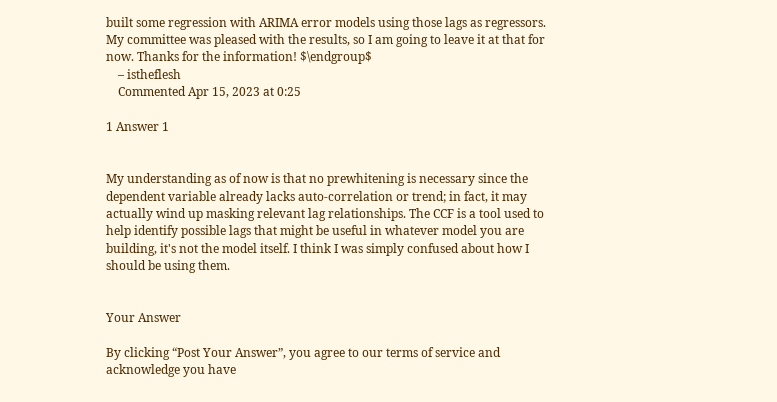built some regression with ARIMA error models using those lags as regressors. My committee was pleased with the results, so I am going to leave it at that for now. Thanks for the information! $\endgroup$
    – istheflesh
    Commented Apr 15, 2023 at 0:25

1 Answer 1


My understanding as of now is that no prewhitening is necessary since the dependent variable already lacks auto-correlation or trend; in fact, it may actually wind up masking relevant lag relationships. The CCF is a tool used to help identify possible lags that might be useful in whatever model you are building, it's not the model itself. I think I was simply confused about how I should be using them.


Your Answer

By clicking “Post Your Answer”, you agree to our terms of service and acknowledge you have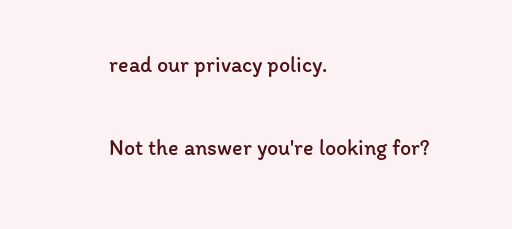read our privacy policy.

Not the answer you're looking for?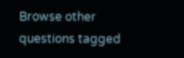Browse other questions tagged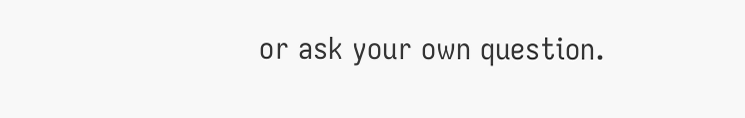or ask your own question.